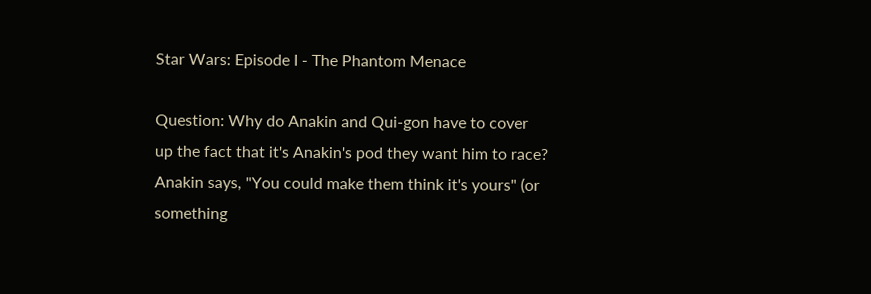Star Wars: Episode I - The Phantom Menace

Question: Why do Anakin and Qui-gon have to cover up the fact that it's Anakin's pod they want him to race? Anakin says, "You could make them think it's yours" (or something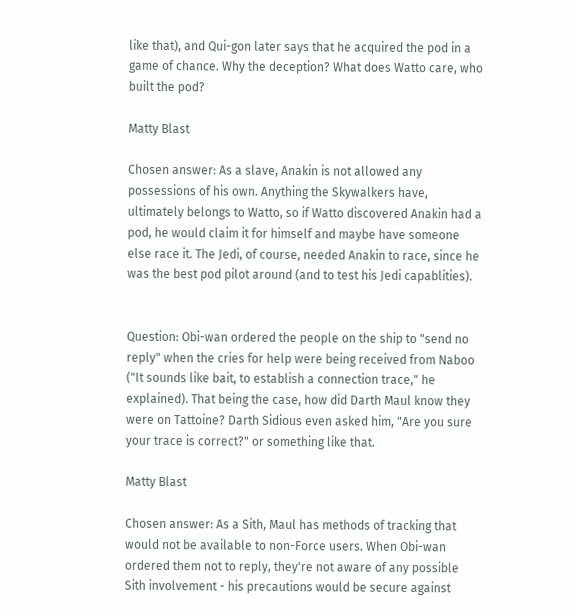like that), and Qui-gon later says that he acquired the pod in a game of chance. Why the deception? What does Watto care, who built the pod?

Matty Blast

Chosen answer: As a slave, Anakin is not allowed any possessions of his own. Anything the Skywalkers have, ultimately belongs to Watto, so if Watto discovered Anakin had a pod, he would claim it for himself and maybe have someone else race it. The Jedi, of course, needed Anakin to race, since he was the best pod pilot around (and to test his Jedi capablities).


Question: Obi-wan ordered the people on the ship to "send no reply" when the cries for help were being received from Naboo ("It sounds like bait, to establish a connection trace," he explained). That being the case, how did Darth Maul know they were on Tattoine? Darth Sidious even asked him, "Are you sure your trace is correct?" or something like that.

Matty Blast

Chosen answer: As a Sith, Maul has methods of tracking that would not be available to non-Force users. When Obi-wan ordered them not to reply, they're not aware of any possible Sith involvement - his precautions would be secure against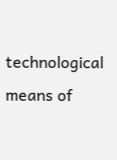technological means of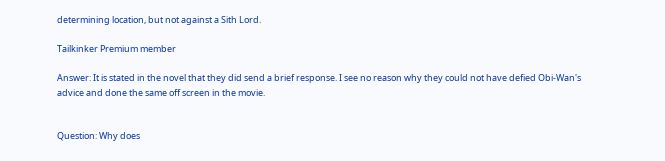determining location, but not against a Sith Lord.

Tailkinker Premium member

Answer: It is stated in the novel that they did send a brief response. I see no reason why they could not have defied Obi-Wan's advice and done the same off screen in the movie.


Question: Why does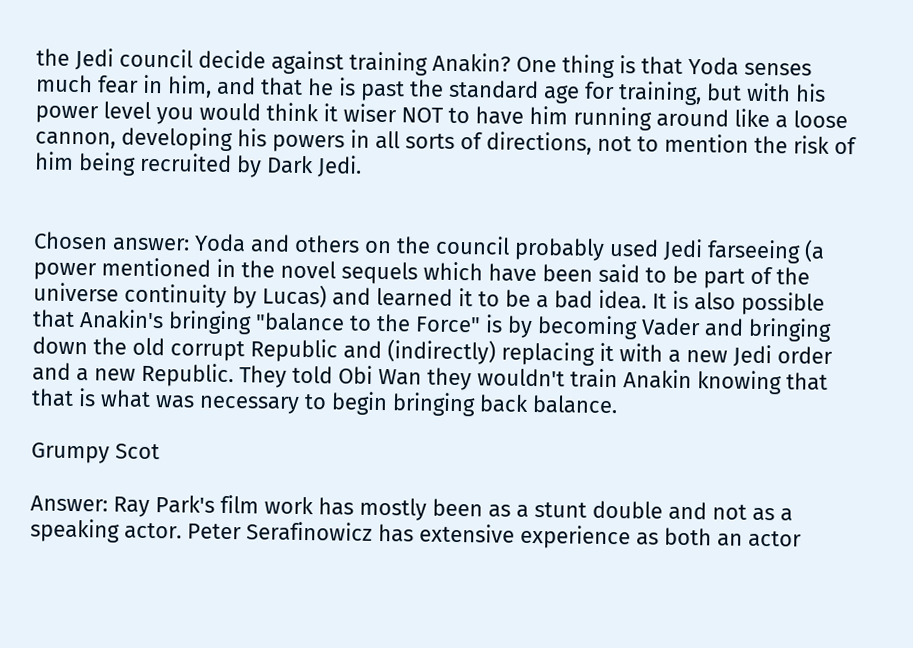the Jedi council decide against training Anakin? One thing is that Yoda senses much fear in him, and that he is past the standard age for training, but with his power level you would think it wiser NOT to have him running around like a loose cannon, developing his powers in all sorts of directions, not to mention the risk of him being recruited by Dark Jedi.


Chosen answer: Yoda and others on the council probably used Jedi farseeing (a power mentioned in the novel sequels which have been said to be part of the universe continuity by Lucas) and learned it to be a bad idea. It is also possible that Anakin's bringing "balance to the Force" is by becoming Vader and bringing down the old corrupt Republic and (indirectly) replacing it with a new Jedi order and a new Republic. They told Obi Wan they wouldn't train Anakin knowing that that is what was necessary to begin bringing back balance.

Grumpy Scot

Answer: Ray Park's film work has mostly been as a stunt double and not as a speaking actor. Peter Serafinowicz has extensive experience as both an actor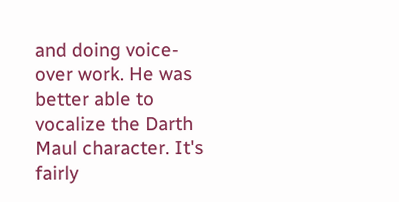and doing voice-over work. He was better able to vocalize the Darth Maul character. It's fairly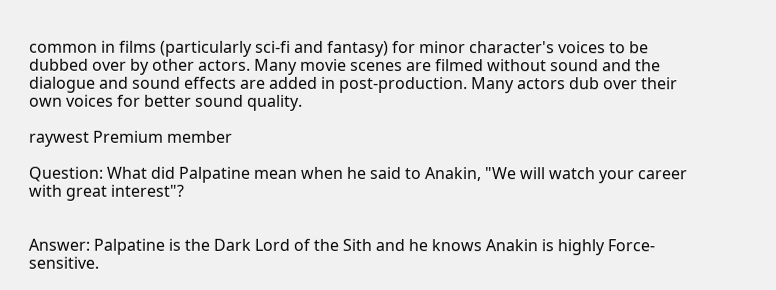common in films (particularly sci-fi and fantasy) for minor character's voices to be dubbed over by other actors. Many movie scenes are filmed without sound and the dialogue and sound effects are added in post-production. Many actors dub over their own voices for better sound quality.

raywest Premium member

Question: What did Palpatine mean when he said to Anakin, "We will watch your career with great interest"?


Answer: Palpatine is the Dark Lord of the Sith and he knows Anakin is highly Force-sensitive.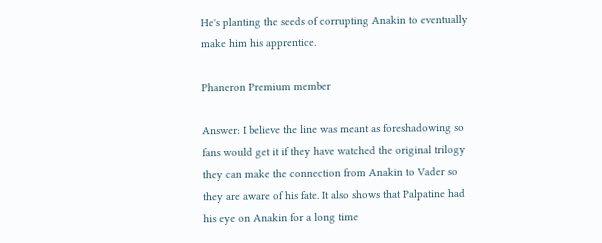He's planting the seeds of corrupting Anakin to eventually make him his apprentice.

Phaneron Premium member

Answer: I believe the line was meant as foreshadowing so fans would get it if they have watched the original trilogy they can make the connection from Anakin to Vader so they are aware of his fate. It also shows that Palpatine had his eye on Anakin for a long time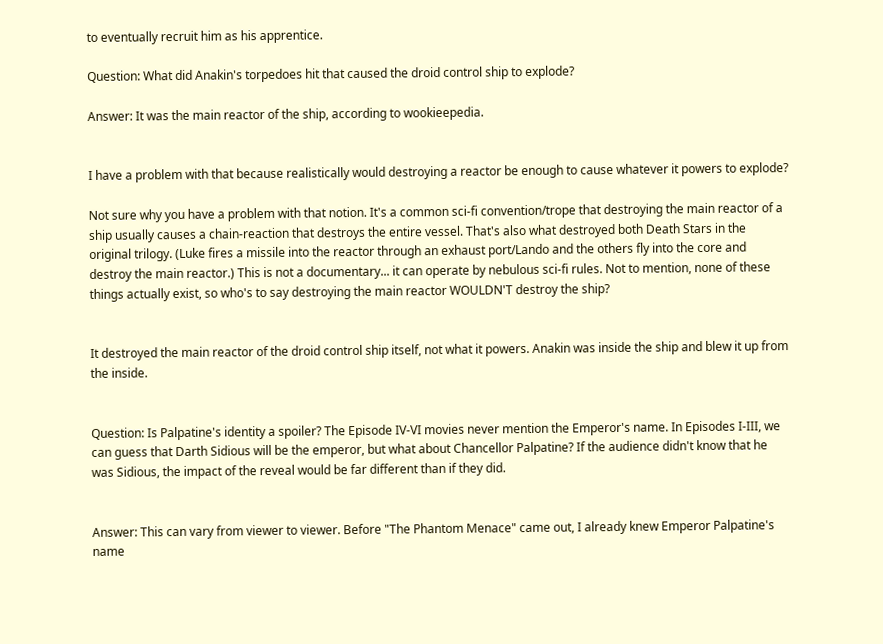to eventually recruit him as his apprentice.

Question: What did Anakin's torpedoes hit that caused the droid control ship to explode?

Answer: It was the main reactor of the ship, according to wookieepedia.


I have a problem with that because realistically would destroying a reactor be enough to cause whatever it powers to explode?

Not sure why you have a problem with that notion. It's a common sci-fi convention/trope that destroying the main reactor of a ship usually causes a chain-reaction that destroys the entire vessel. That's also what destroyed both Death Stars in the original trilogy. (Luke fires a missile into the reactor through an exhaust port/Lando and the others fly into the core and destroy the main reactor.) This is not a documentary... it can operate by nebulous sci-fi rules. Not to mention, none of these things actually exist, so who's to say destroying the main reactor WOULDN'T destroy the ship?


It destroyed the main reactor of the droid control ship itself, not what it powers. Anakin was inside the ship and blew it up from the inside.


Question: Is Palpatine's identity a spoiler? The Episode IV-VI movies never mention the Emperor's name. In Episodes I-III, we can guess that Darth Sidious will be the emperor, but what about Chancellor Palpatine? If the audience didn't know that he was Sidious, the impact of the reveal would be far different than if they did.


Answer: This can vary from viewer to viewer. Before "The Phantom Menace" came out, I already knew Emperor Palpatine's name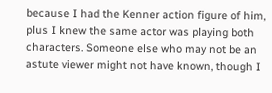because I had the Kenner action figure of him, plus I knew the same actor was playing both characters. Someone else who may not be an astute viewer might not have known, though I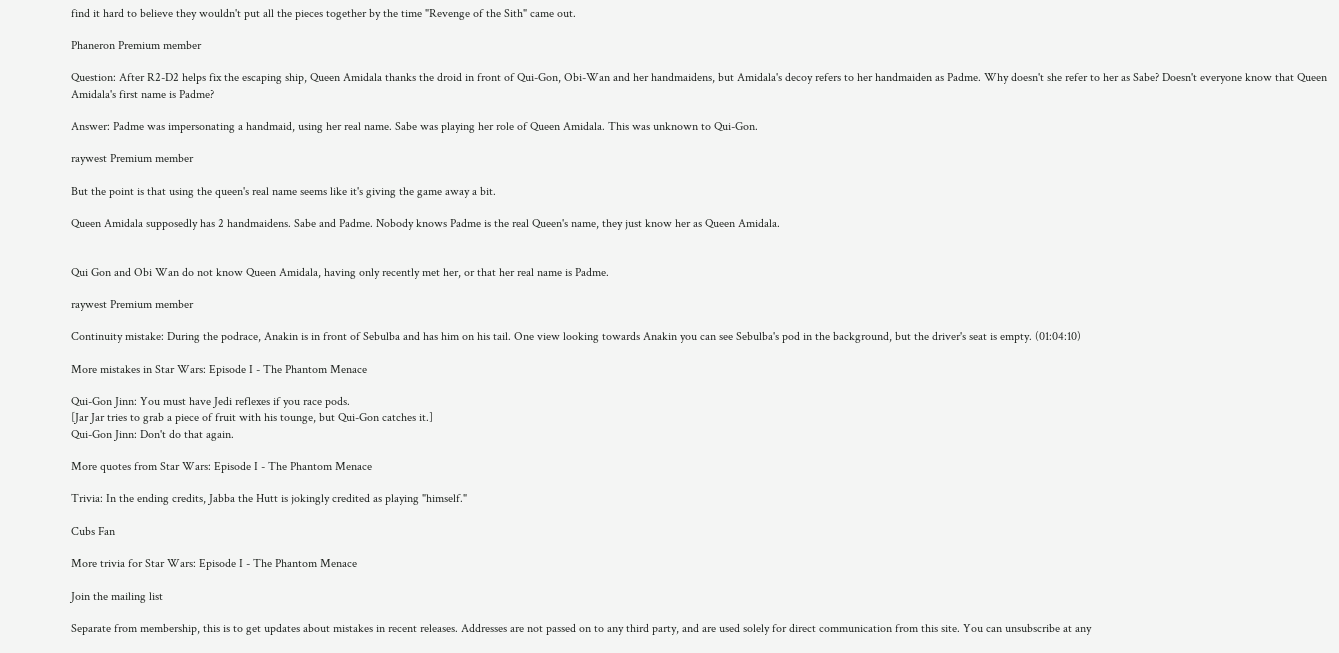find it hard to believe they wouldn't put all the pieces together by the time "Revenge of the Sith" came out.

Phaneron Premium member

Question: After R2-D2 helps fix the escaping ship, Queen Amidala thanks the droid in front of Qui-Gon, Obi-Wan and her handmaidens, but Amidala's decoy refers to her handmaiden as Padme. Why doesn't she refer to her as Sabe? Doesn't everyone know that Queen Amidala's first name is Padme?

Answer: Padme was impersonating a handmaid, using her real name. Sabe was playing her role of Queen Amidala. This was unknown to Qui-Gon.

raywest Premium member

But the point is that using the queen's real name seems like it's giving the game away a bit.

Queen Amidala supposedly has 2 handmaidens. Sabe and Padme. Nobody knows Padme is the real Queen's name, they just know her as Queen Amidala.


Qui Gon and Obi Wan do not know Queen Amidala, having only recently met her, or that her real name is Padme.

raywest Premium member

Continuity mistake: During the podrace, Anakin is in front of Sebulba and has him on his tail. One view looking towards Anakin you can see Sebulba's pod in the background, but the driver's seat is empty. (01:04:10)

More mistakes in Star Wars: Episode I - The Phantom Menace

Qui-Gon Jinn: You must have Jedi reflexes if you race pods.
[Jar Jar tries to grab a piece of fruit with his tounge, but Qui-Gon catches it.]
Qui-Gon Jinn: Don't do that again.

More quotes from Star Wars: Episode I - The Phantom Menace

Trivia: In the ending credits, Jabba the Hutt is jokingly credited as playing "himself."

Cubs Fan

More trivia for Star Wars: Episode I - The Phantom Menace

Join the mailing list

Separate from membership, this is to get updates about mistakes in recent releases. Addresses are not passed on to any third party, and are used solely for direct communication from this site. You can unsubscribe at any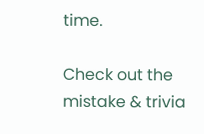time.

Check out the mistake & trivia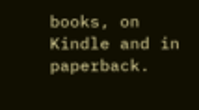books, on Kindle and in paperback.